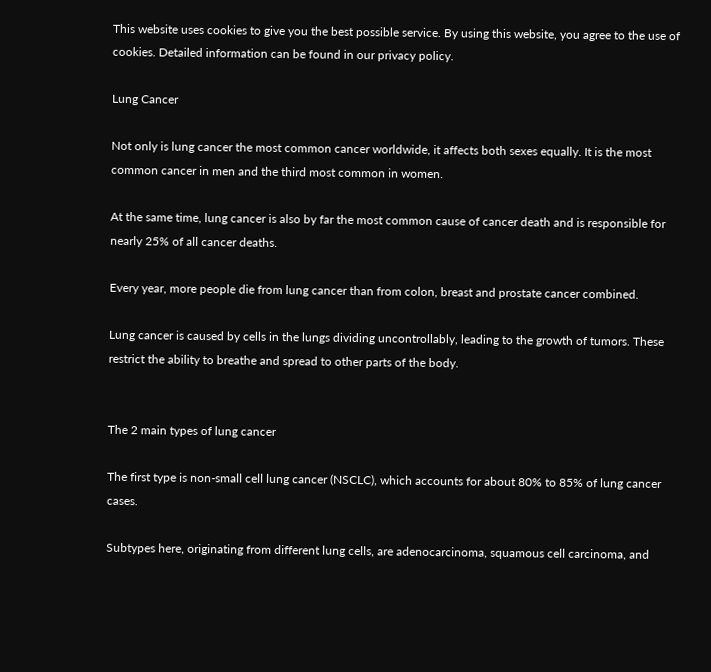This website uses cookies to give you the best possible service. By using this website, you agree to the use of cookies. Detailed information can be found in our privacy policy.

Lung Cancer

Not only is lung cancer the most common cancer worldwide, it affects both sexes equally. It is the most common cancer in men and the third most common in women.

At the same time, lung cancer is also by far the most common cause of cancer death and is responsible for nearly 25% of all cancer deaths.

Every year, more people die from lung cancer than from colon, breast and prostate cancer combined.

Lung cancer is caused by cells in the lungs dividing uncontrollably, leading to the growth of tumors. These restrict the ability to breathe and spread to other parts of the body.


The 2 main types of lung cancer

The first type is non-small cell lung cancer (NSCLC), which accounts for about 80% to 85% of lung cancer cases.

Subtypes here, originating from different lung cells, are adenocarcinoma, squamous cell carcinoma, and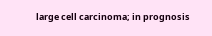large cell carcinoma; in prognosis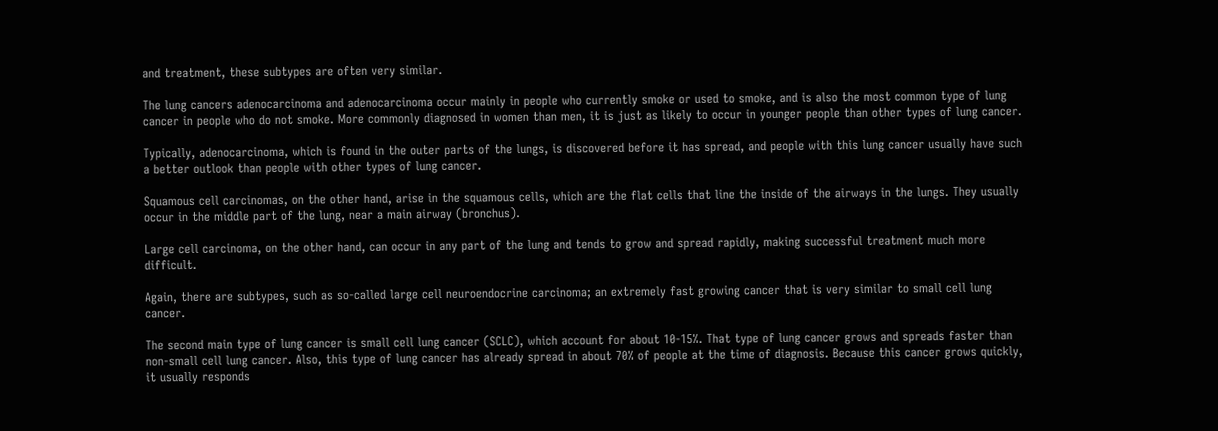and treatment, these subtypes are often very similar.

The lung cancers adenocarcinoma and adenocarcinoma occur mainly in people who currently smoke or used to smoke, and is also the most common type of lung cancer in people who do not smoke. More commonly diagnosed in women than men, it is just as likely to occur in younger people than other types of lung cancer.

Typically, adenocarcinoma, which is found in the outer parts of the lungs, is discovered before it has spread, and people with this lung cancer usually have such a better outlook than people with other types of lung cancer.

Squamous cell carcinomas, on the other hand, arise in the squamous cells, which are the flat cells that line the inside of the airways in the lungs. They usually occur in the middle part of the lung, near a main airway (bronchus).

Large cell carcinoma, on the other hand, can occur in any part of the lung and tends to grow and spread rapidly, making successful treatment much more difficult.

Again, there are subtypes, such as so-called large cell neuroendocrine carcinoma; an extremely fast growing cancer that is very similar to small cell lung cancer.

The second main type of lung cancer is small cell lung cancer (SCLC), which account for about 10-15%. That type of lung cancer grows and spreads faster than non-small cell lung cancer. Also, this type of lung cancer has already spread in about 70% of people at the time of diagnosis. Because this cancer grows quickly, it usually responds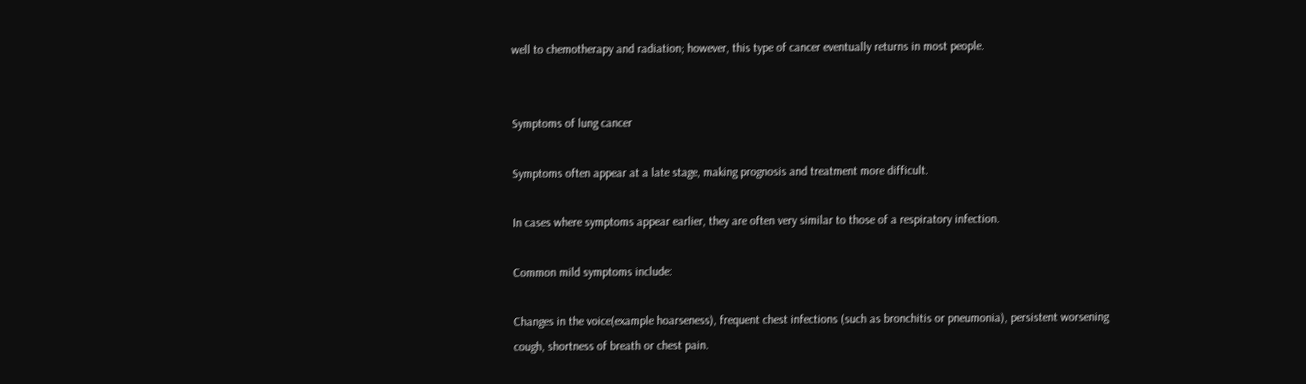well to chemotherapy and radiation; however, this type of cancer eventually returns in most people.


Symptoms of lung cancer

Symptoms often appear at a late stage, making prognosis and treatment more difficult.

In cases where symptoms appear earlier, they are often very similar to those of a respiratory infection.

Common mild symptoms include:

Changes in the voice(example hoarseness), frequent chest infections (such as bronchitis or pneumonia), persistent worsening cough, shortness of breath or chest pain.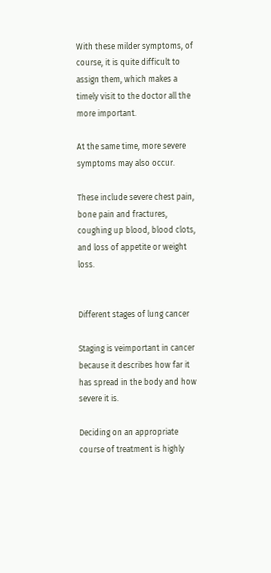With these milder symptoms, of course, it is quite difficult to assign them, which makes a timely visit to the doctor all the more important.

At the same time, more severe symptoms may also occur.

These include severe chest pain, bone pain and fractures, coughing up blood, blood clots, and loss of appetite or weight loss.


Different stages of lung cancer

Staging is veimportant in cancer because it describes how far it has spread in the body and how severe it is.

Deciding on an appropriate course of treatment is highly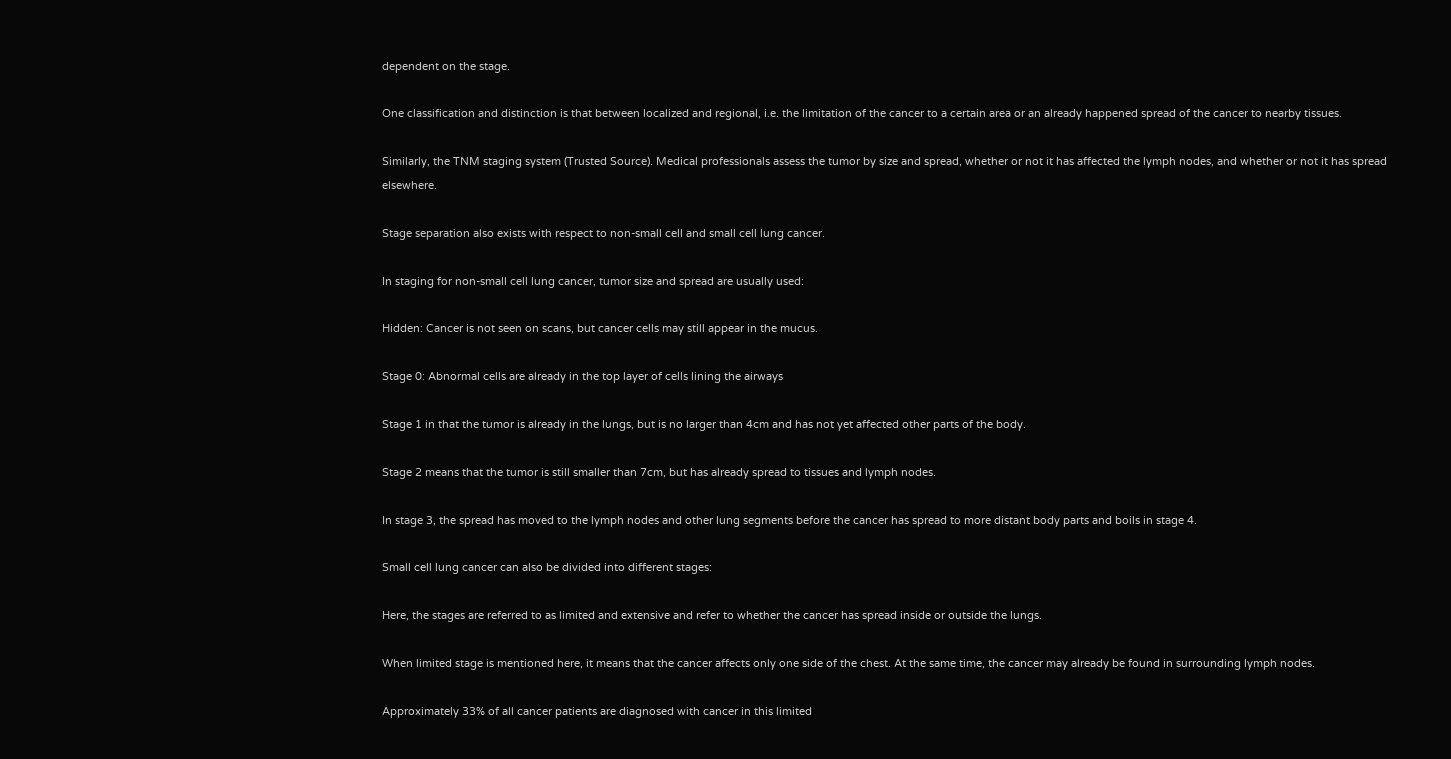dependent on the stage.

One classification and distinction is that between localized and regional, i.e. the limitation of the cancer to a certain area or an already happened spread of the cancer to nearby tissues.

Similarly, the TNM staging system (Trusted Source). Medical professionals assess the tumor by size and spread, whether or not it has affected the lymph nodes, and whether or not it has spread elsewhere.

Stage separation also exists with respect to non-small cell and small cell lung cancer.

In staging for non-small cell lung cancer, tumor size and spread are usually used:

Hidden: Cancer is not seen on scans, but cancer cells may still appear in the mucus.

Stage 0: Abnormal cells are already in the top layer of cells lining the airways

Stage 1 in that the tumor is already in the lungs, but is no larger than 4cm and has not yet affected other parts of the body.

Stage 2 means that the tumor is still smaller than 7cm, but has already spread to tissues and lymph nodes.

In stage 3, the spread has moved to the lymph nodes and other lung segments before the cancer has spread to more distant body parts and boils in stage 4.

Small cell lung cancer can also be divided into different stages:

Here, the stages are referred to as limited and extensive and refer to whether the cancer has spread inside or outside the lungs.

When limited stage is mentioned here, it means that the cancer affects only one side of the chest. At the same time, the cancer may already be found in surrounding lymph nodes.

Approximately 33% of all cancer patients are diagnosed with cancer in this limited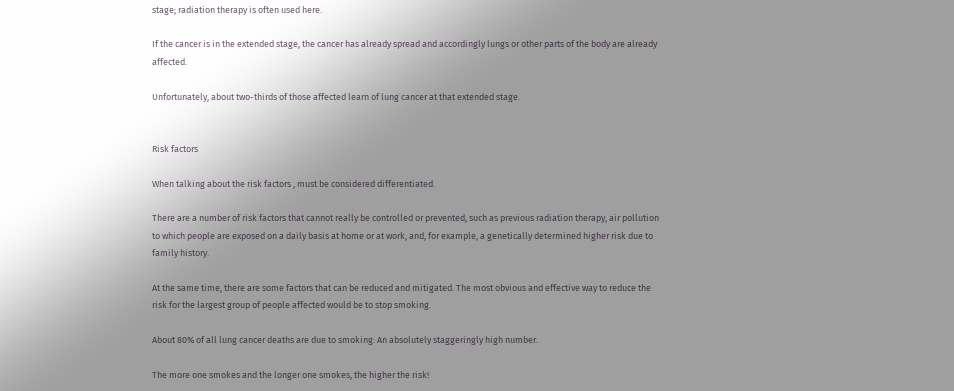stage; radiation therapy is often used here.

If the cancer is in the extended stage, the cancer has already spread and accordingly lungs or other parts of the body are already affected.

Unfortunately, about two-thirds of those affected learn of lung cancer at that extended stage.


Risk factors

When talking about the risk factors , must be considered differentiated.

There are a number of risk factors that cannot really be controlled or prevented, such as previous radiation therapy, air pollution to which people are exposed on a daily basis at home or at work, and, for example, a genetically determined higher risk due to family history.

At the same time, there are some factors that can be reduced and mitigated. The most obvious and effective way to reduce the risk for the largest group of people affected would be to stop smoking.

About 80% of all lung cancer deaths are due to smoking: An absolutely staggeringly high number.

The more one smokes and the longer one smokes, the higher the risk!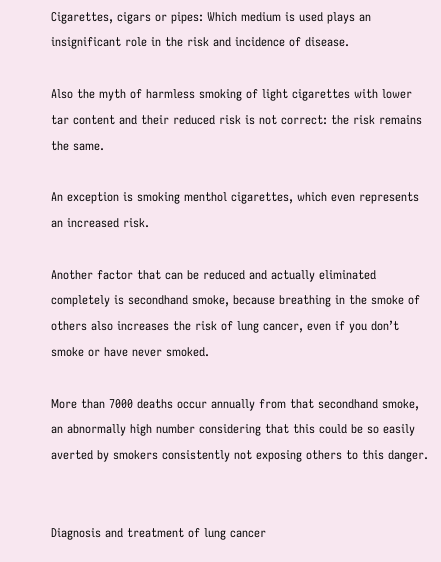Cigarettes, cigars or pipes: Which medium is used plays an insignificant role in the risk and incidence of disease.

Also the myth of harmless smoking of light cigarettes with lower tar content and their reduced risk is not correct: the risk remains the same.

An exception is smoking menthol cigarettes, which even represents an increased risk.

Another factor that can be reduced and actually eliminated completely is secondhand smoke, because breathing in the smoke of others also increases the risk of lung cancer, even if you don’t smoke or have never smoked.

More than 7000 deaths occur annually from that secondhand smoke, an abnormally high number considering that this could be so easily averted by smokers consistently not exposing others to this danger.


Diagnosis and treatment of lung cancer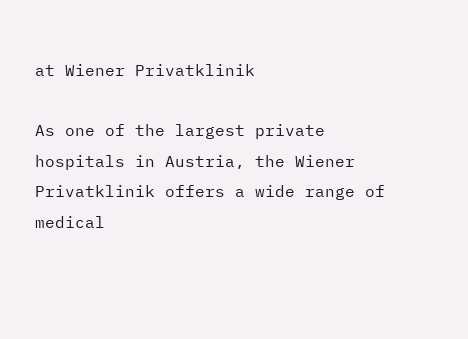at Wiener Privatklinik

As one of the largest private hospitals in Austria, the Wiener Privatklinik offers a wide range of medical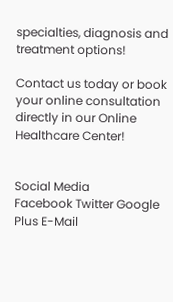specialties, diagnosis and treatment options!

Contact us today or book your online consultation directly in our Online Healthcare Center!


Social Media
Facebook Twitter Google Plus E-Mail